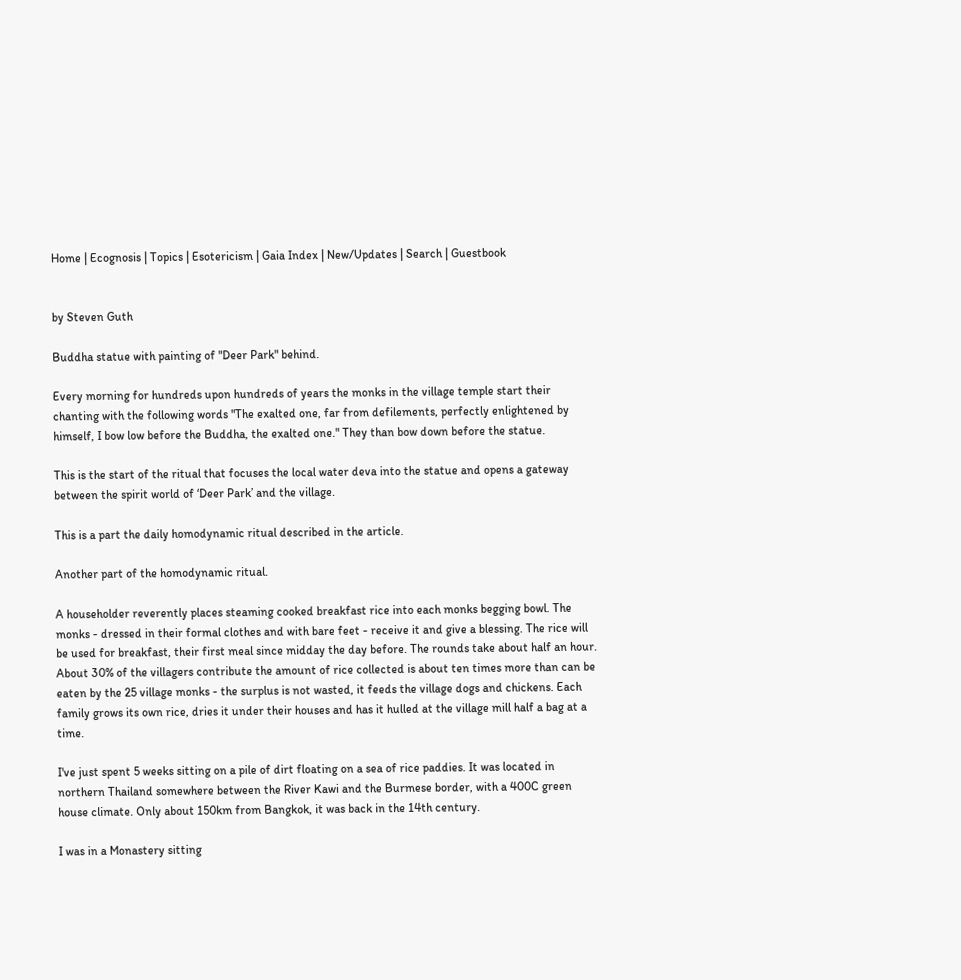Home | Ecognosis | Topics | Esotericism | Gaia Index | New/Updates | Search | Guestbook


by Steven Guth

Buddha statue with painting of "Deer Park" behind.

Every morning for hundreds upon hundreds of years the monks in the village temple start their chanting with the following words "The exalted one, far from defilements, perfectly enlightened by himself, I bow low before the Buddha, the exalted one." They than bow down before the statue.

This is the start of the ritual that focuses the local water deva into the statue and opens a gateway between the spirit world of ‘Deer Park’ and the village.

This is a part the daily homodynamic ritual described in the article.

Another part of the homodynamic ritual.

A householder reverently places steaming cooked breakfast rice into each monks begging bowl. The monks - dressed in their formal clothes and with bare feet - receive it and give a blessing. The rice will be used for breakfast, their first meal since midday the day before. The rounds take about half an hour. About 30% of the villagers contribute the amount of rice collected is about ten times more than can be eaten by the 25 village monks - the surplus is not wasted, it feeds the village dogs and chickens. Each family grows its own rice, dries it under their houses and has it hulled at the village mill half a bag at a time.

I've just spent 5 weeks sitting on a pile of dirt floating on a sea of rice paddies. It was located in northern Thailand somewhere between the River Kawi and the Burmese border, with a 400C green house climate. Only about 150km from Bangkok, it was back in the 14th century.

I was in a Monastery sitting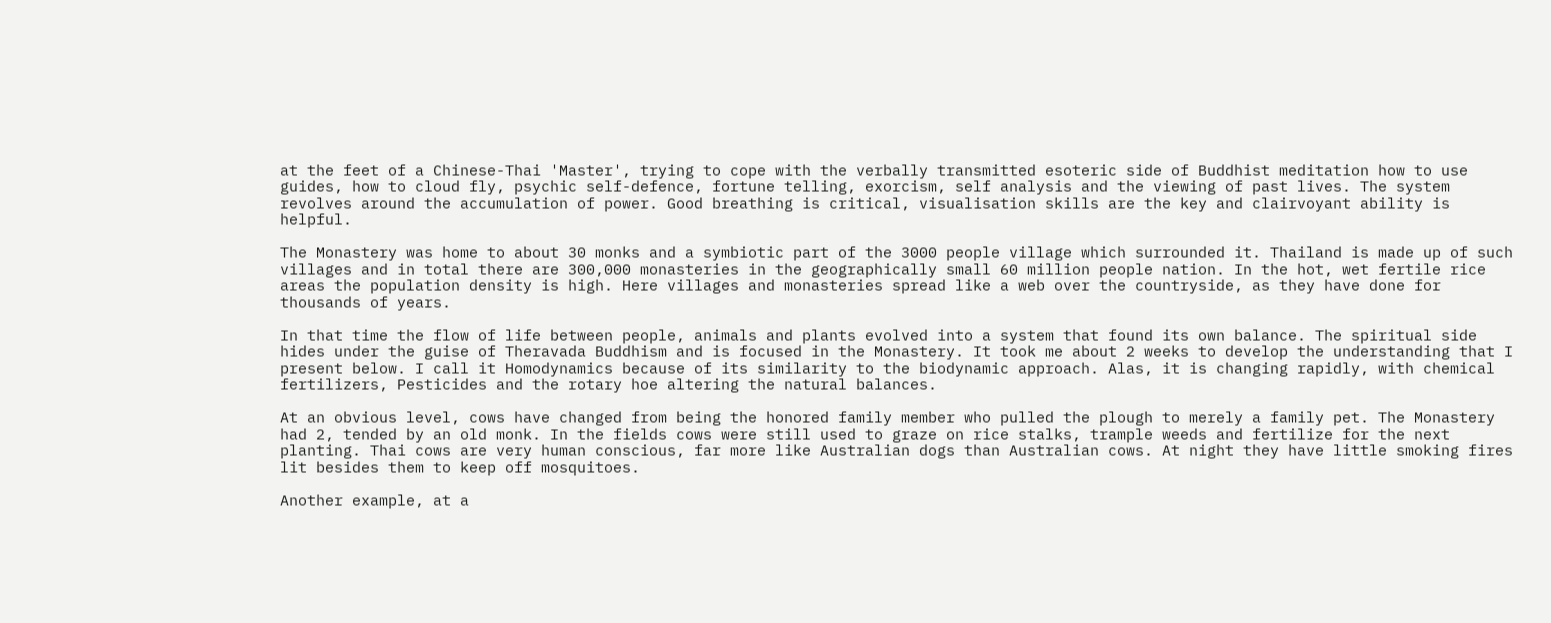at the feet of a Chinese-Thai 'Master', trying to cope with the verbally transmitted esoteric side of Buddhist meditation how to use guides, how to cloud fly, psychic self-defence, fortune telling, exorcism, self analysis and the viewing of past lives. The system revolves around the accumulation of power. Good breathing is critical, visualisation skills are the key and clairvoyant ability is helpful.

The Monastery was home to about 30 monks and a symbiotic part of the 3000 people village which surrounded it. Thailand is made up of such villages and in total there are 300,000 monasteries in the geographically small 60 million people nation. In the hot, wet fertile rice areas the population density is high. Here villages and monasteries spread like a web over the countryside, as they have done for thousands of years.

In that time the flow of life between people, animals and plants evolved into a system that found its own balance. The spiritual side hides under the guise of Theravada Buddhism and is focused in the Monastery. It took me about 2 weeks to develop the understanding that I present below. I call it Homodynamics because of its similarity to the biodynamic approach. Alas, it is changing rapidly, with chemical fertilizers, Pesticides and the rotary hoe altering the natural balances.

At an obvious level, cows have changed from being the honored family member who pulled the plough to merely a family pet. The Monastery had 2, tended by an old monk. In the fields cows were still used to graze on rice stalks, trample weeds and fertilize for the next planting. Thai cows are very human conscious, far more like Australian dogs than Australian cows. At night they have little smoking fires lit besides them to keep off mosquitoes.

Another example, at a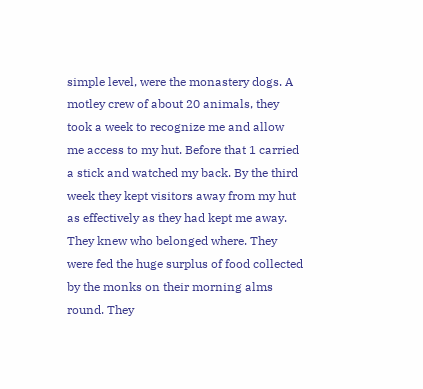simple level, were the monastery dogs. A motley crew of about 20 animals, they took a week to recognize me and allow me access to my hut. Before that 1 carried a stick and watched my back. By the third week they kept visitors away from my hut as effectively as they had kept me away. They knew who belonged where. They were fed the huge surplus of food collected by the monks on their morning alms round. They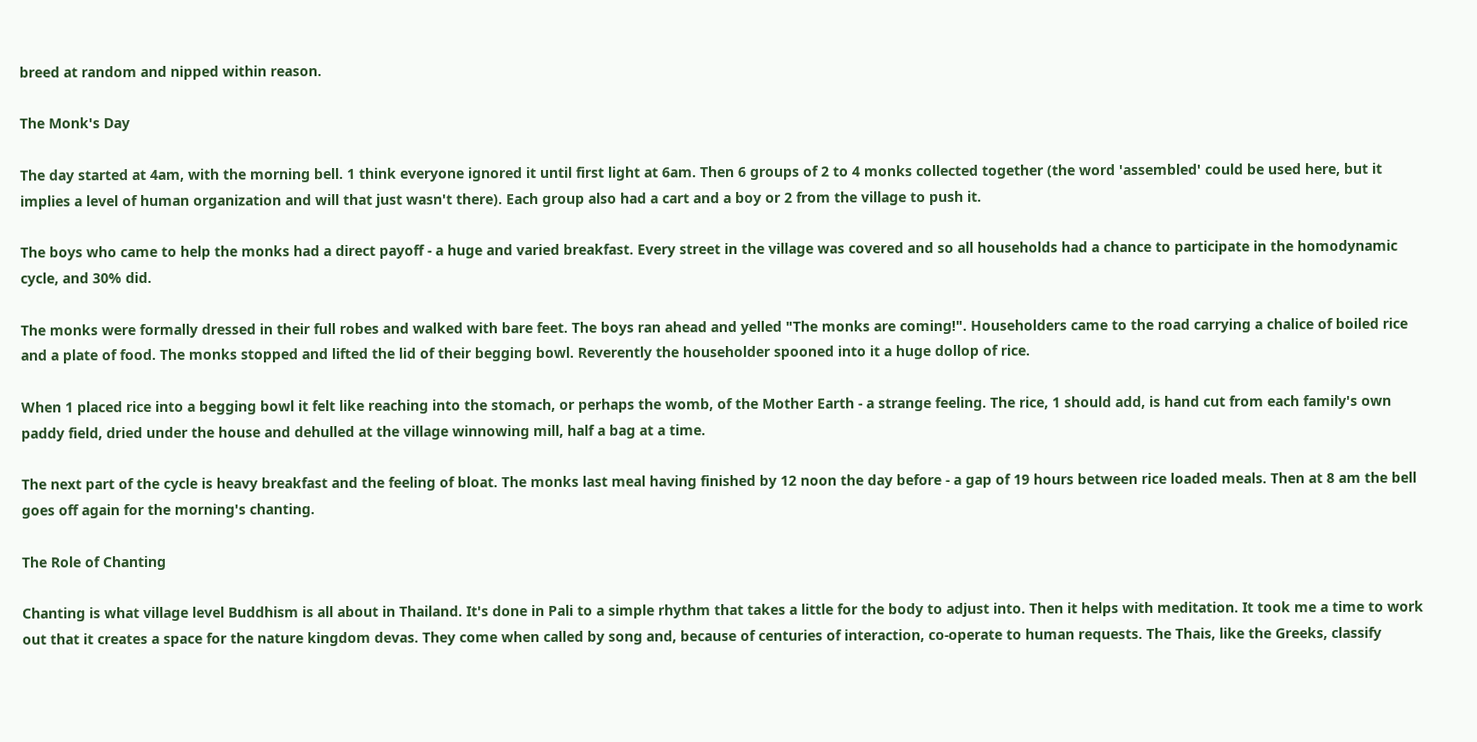breed at random and nipped within reason.

The Monk's Day

The day started at 4am, with the morning bell. 1 think everyone ignored it until first light at 6am. Then 6 groups of 2 to 4 monks collected together (the word 'assembled' could be used here, but it implies a level of human organization and will that just wasn't there). Each group also had a cart and a boy or 2 from the village to push it.

The boys who came to help the monks had a direct payoff - a huge and varied breakfast. Every street in the village was covered and so all households had a chance to participate in the homodynamic cycle, and 30% did.

The monks were formally dressed in their full robes and walked with bare feet. The boys ran ahead and yelled "The monks are coming!". Householders came to the road carrying a chalice of boiled rice and a plate of food. The monks stopped and lifted the lid of their begging bowl. Reverently the householder spooned into it a huge dollop of rice.

When 1 placed rice into a begging bowl it felt like reaching into the stomach, or perhaps the womb, of the Mother Earth - a strange feeling. The rice, 1 should add, is hand cut from each family's own paddy field, dried under the house and dehulled at the village winnowing mill, half a bag at a time.

The next part of the cycle is heavy breakfast and the feeling of bloat. The monks last meal having finished by 12 noon the day before - a gap of 19 hours between rice loaded meals. Then at 8 am the bell goes off again for the morning's chanting.

The Role of Chanting

Chanting is what village level Buddhism is all about in Thailand. It's done in Pali to a simple rhythm that takes a little for the body to adjust into. Then it helps with meditation. It took me a time to work out that it creates a space for the nature kingdom devas. They come when called by song and, because of centuries of interaction, co-operate to human requests. The Thais, like the Greeks, classify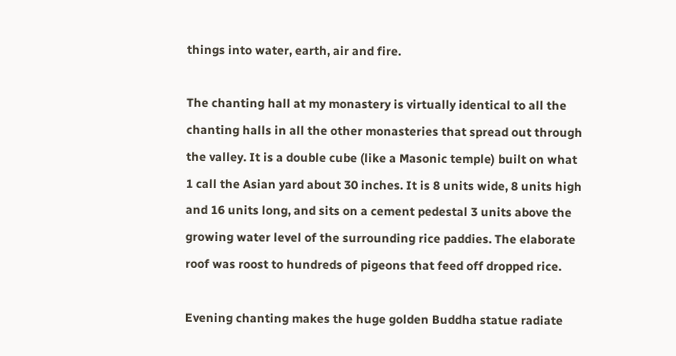things into water, earth, air and fire.

The chanting hall at my monastery is virtually identical to all the chanting halls in all the other monasteries that spread out through the valley. It is a double cube (like a Masonic temple) built on what 1 call the Asian yard about 30 inches. It is 8 units wide, 8 units high and 16 units long, and sits on a cement pedestal 3 units above the growing water level of the surrounding rice paddies. The elaborate roof was roost to hundreds of pigeons that feed off dropped rice.

Evening chanting makes the huge golden Buddha statue radiate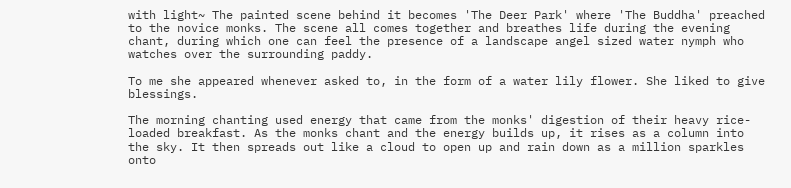with light~ The painted scene behind it becomes 'The Deer Park' where 'The Buddha' preached to the novice monks. The scene all comes together and breathes life during the evening chant, during which one can feel the presence of a landscape angel sized water nymph who watches over the surrounding paddy.

To me she appeared whenever asked to, in the form of a water lily flower. She liked to give blessings.

The morning chanting used energy that came from the monks' digestion of their heavy rice-loaded breakfast. As the monks chant and the energy builds up, it rises as a column into the sky. It then spreads out like a cloud to open up and rain down as a million sparkles onto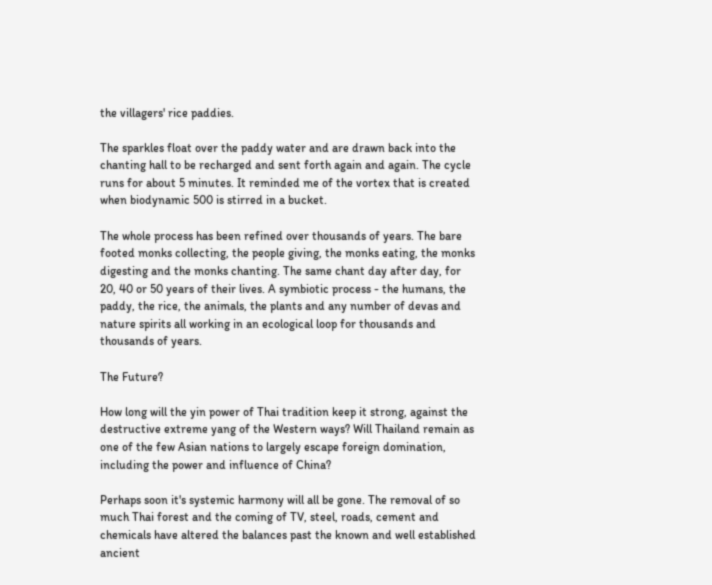the villagers' rice paddies.

The sparkles float over the paddy water and are drawn back into the chanting hall to be recharged and sent forth again and again. The cycle runs for about 5 minutes. It reminded me of the vortex that is created when biodynamic 500 is stirred in a bucket.

The whole process has been refined over thousands of years. The bare footed monks collecting, the people giving, the monks eating, the monks digesting and the monks chanting. The same chant day after day, for 20, 40 or 50 years of their lives. A symbiotic process - the humans, the paddy, the rice, the animals, the plants and any number of devas and nature spirits all working in an ecological loop for thousands and thousands of years.

The Future?

How long will the yin power of Thai tradition keep it strong, against the destructive extreme yang of the Western ways? Will Thailand remain as one of the few Asian nations to largely escape foreign domination, including the power and influence of China?

Perhaps soon it's systemic harmony will all be gone. The removal of so much Thai forest and the coming of TV, steel, roads, cement and chemicals have altered the balances past the known and well established ancient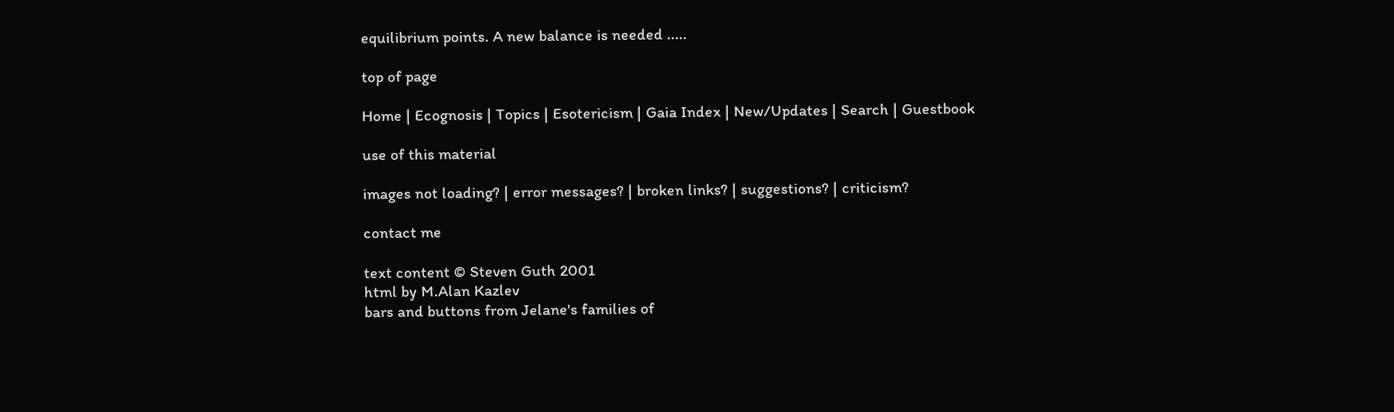equilibrium points. A new balance is needed .....

top of page

Home | Ecognosis | Topics | Esotericism | Gaia Index | New/Updates | Search | Guestbook

use of this material

images not loading? | error messages? | broken links? | suggestions? | criticism?

contact me

text content © Steven Guth 2001
html by M.Alan Kazlev
bars and buttons from Jelane's families of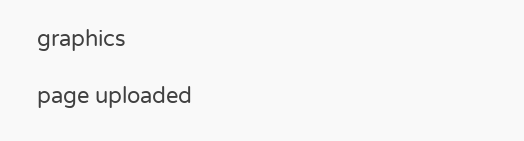graphics

page uploaded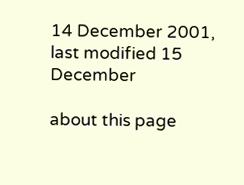14 December 2001, last modified 15 December

about this page